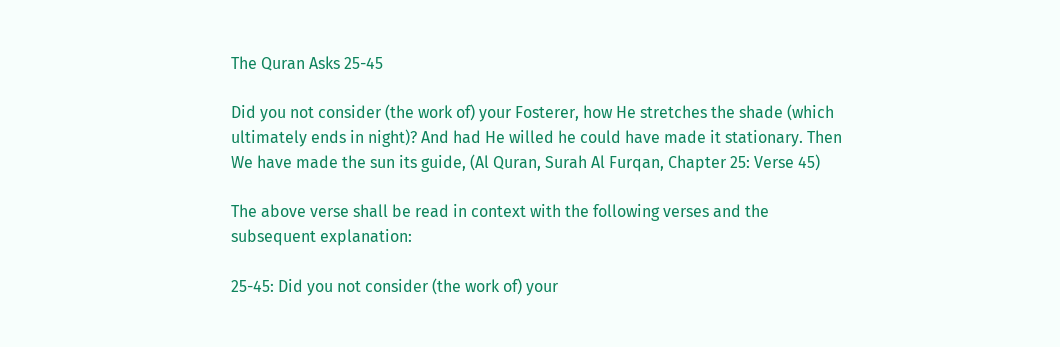The Quran Asks 25-45

Did you not consider (the work of) your Fosterer, how He stretches the shade (which ultimately ends in night)? And had He willed he could have made it stationary. Then We have made the sun its guide, (Al Quran, Surah Al Furqan, Chapter 25: Verse 45)

The above verse shall be read in context with the following verses and the subsequent explanation:

25-45: Did you not consider (the work of) your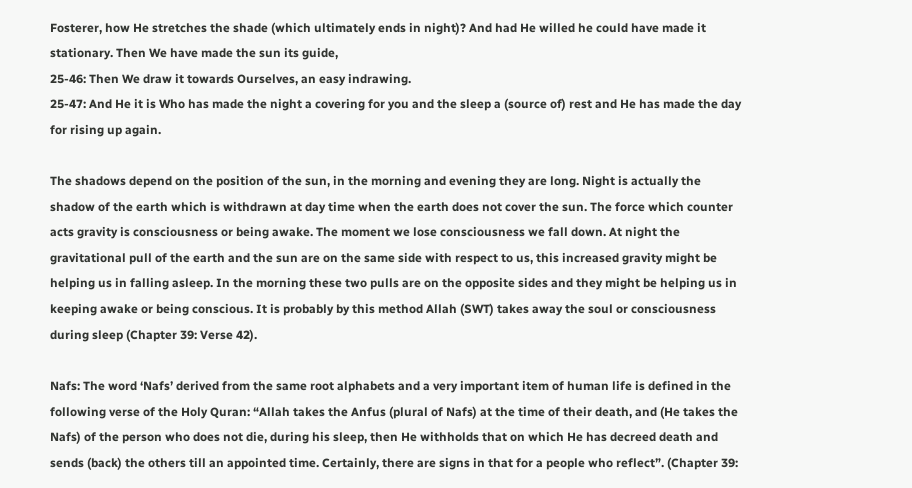Fosterer, how He stretches the shade (which ultimately ends in night)? And had He willed he could have made it stationary. Then We have made the sun its guide,
25-46: Then We draw it towards Ourselves, an easy indrawing.
25-47: And He it is Who has made the night a covering for you and the sleep a (source of) rest and He has made the day for rising up again.

The shadows depend on the position of the sun, in the morning and evening they are long. Night is actually the shadow of the earth which is withdrawn at day time when the earth does not cover the sun. The force which counter acts gravity is consciousness or being awake. The moment we lose consciousness we fall down. At night the gravitational pull of the earth and the sun are on the same side with respect to us, this increased gravity might be helping us in falling asleep. In the morning these two pulls are on the opposite sides and they might be helping us in keeping awake or being conscious. It is probably by this method Allah (SWT) takes away the soul or consciousness during sleep (Chapter 39: Verse 42).

Nafs: The word ‘Nafs’ derived from the same root alphabets and a very important item of human life is defined in the following verse of the Holy Quran: “Allah takes the Anfus (plural of Nafs) at the time of their death, and (He takes the Nafs) of the person who does not die, during his sleep, then He withholds that on which He has decreed death and sends (back) the others till an appointed time. Certainly, there are signs in that for a people who reflect”. (Chapter 39: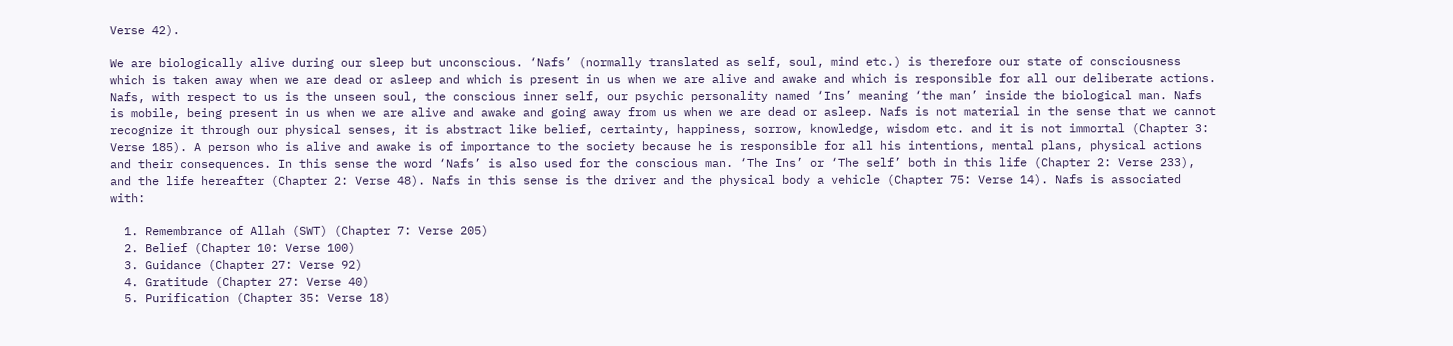Verse 42).

We are biologically alive during our sleep but unconscious. ‘Nafs’ (normally translated as self, soul, mind etc.) is therefore our state of consciousness which is taken away when we are dead or asleep and which is present in us when we are alive and awake and which is responsible for all our deliberate actions. Nafs, with respect to us is the unseen soul, the conscious inner self, our psychic personality named ‘Ins’ meaning ‘the man’ inside the biological man. Nafs is mobile, being present in us when we are alive and awake and going away from us when we are dead or asleep. Nafs is not material in the sense that we cannot recognize it through our physical senses, it is abstract like belief, certainty, happiness, sorrow, knowledge, wisdom etc. and it is not immortal (Chapter 3: Verse 185). A person who is alive and awake is of importance to the society because he is responsible for all his intentions, mental plans, physical actions and their consequences. In this sense the word ‘Nafs’ is also used for the conscious man. ‘The Ins’ or ‘The self’ both in this life (Chapter 2: Verse 233), and the life hereafter (Chapter 2: Verse 48). Nafs in this sense is the driver and the physical body a vehicle (Chapter 75: Verse 14). Nafs is associated with:

  1. Remembrance of Allah (SWT) (Chapter 7: Verse 205)
  2. Belief (Chapter 10: Verse 100)
  3. Guidance (Chapter 27: Verse 92)
  4. Gratitude (Chapter 27: Verse 40)
  5. Purification (Chapter 35: Verse 18)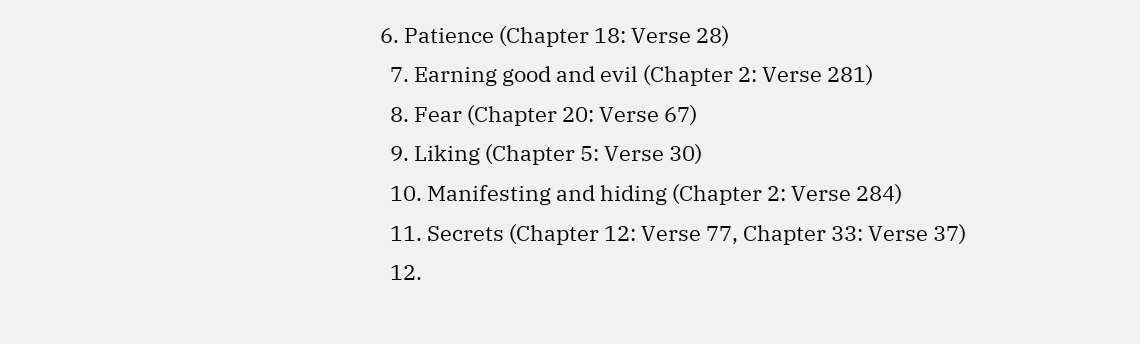6. Patience (Chapter 18: Verse 28)
  7. Earning good and evil (Chapter 2: Verse 281)
  8. Fear (Chapter 20: Verse 67)
  9. Liking (Chapter 5: Verse 30)
  10. Manifesting and hiding (Chapter 2: Verse 284)
  11. Secrets (Chapter 12: Verse 77, Chapter 33: Verse 37)
  12.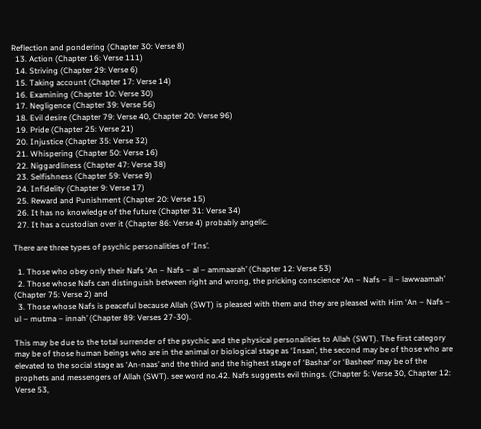Reflection and pondering (Chapter 30: Verse 8)
  13. Action (Chapter 16: Verse 111)
  14. Striving (Chapter 29: Verse 6)
  15. Taking account (Chapter 17: Verse 14)
  16. Examining (Chapter 10: Verse 30)
  17. Negligence (Chapter 39: Verse 56)
  18. Evil desire (Chapter 79: Verse 40, Chapter 20: Verse 96)
  19. Pride (Chapter 25: Verse 21)
  20. Injustice (Chapter 35: Verse 32)
  21. Whispering (Chapter 50: Verse 16)
  22. Niggardliness (Chapter 47: Verse 38)
  23. Selfishness (Chapter 59: Verse 9)
  24. Infidelity (Chapter 9: Verse 17)
  25. Reward and Punishment (Chapter 20: Verse 15)
  26. It has no knowledge of the future (Chapter 31: Verse 34)
  27. It has a custodian over it (Chapter 86: Verse 4) probably angelic.

There are three types of psychic personalities of ‘Ins’.

  1. Those who obey only their Nafs ‘An – Nafs – al – ammaarah’ (Chapter 12: Verse 53)
  2. Those whose Nafs can distinguish between right and wrong, the pricking conscience ‘An – Nafs – il – lawwaamah’ (Chapter 75: Verse 2) and
  3. Those whose Nafs is peaceful because Allah (SWT) is pleased with them and they are pleased with Him ‘An – Nafs – ul – mutma – innah’ (Chapter 89: Verses 27-30).

This may be due to the total surrender of the psychic and the physical personalities to Allah (SWT). The first category may be of those human beings who are in the animal or biological stage as ‘Insan’, the second may be of those who are elevated to the social stage as ‘An-naas’ and the third and the highest stage of ‘Bashar’ or ‘Basheer’ may be of the prophets and messengers of Allah (SWT). see word no.42. Nafs suggests evil things. (Chapter 5: Verse 30, Chapter 12: Verse 53,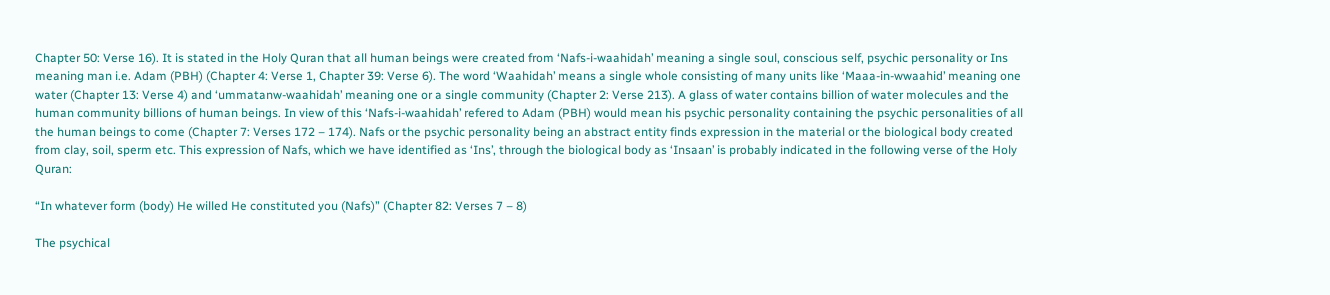Chapter 50: Verse 16). It is stated in the Holy Quran that all human beings were created from ‘Nafs-i-waahidah’ meaning a single soul, conscious self, psychic personality or Ins meaning man i.e. Adam (PBH) (Chapter 4: Verse 1, Chapter 39: Verse 6). The word ‘Waahidah’ means a single whole consisting of many units like ‘Maaa-in-wwaahid’ meaning one water (Chapter 13: Verse 4) and ‘ummatanw-waahidah’ meaning one or a single community (Chapter 2: Verse 213). A glass of water contains billion of water molecules and the human community billions of human beings. In view of this ‘Nafs-i-waahidah’ refered to Adam (PBH) would mean his psychic personality containing the psychic personalities of all the human beings to come (Chapter 7: Verses 172 – 174). Nafs or the psychic personality being an abstract entity finds expression in the material or the biological body created from clay, soil, sperm etc. This expression of Nafs, which we have identified as ‘Ins’, through the biological body as ‘Insaan’ is probably indicated in the following verse of the Holy Quran:

“In whatever form (body) He willed He constituted you (Nafs)” (Chapter 82: Verses 7 – 8)

The psychical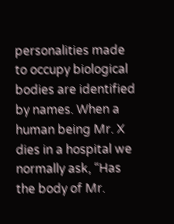personalities made to occupy biological bodies are identified by names. When a human being Mr. X dies in a hospital we normally ask, “Has the body of Mr.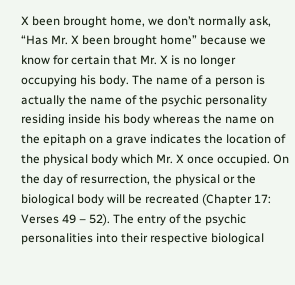X been brought home, we don’t normally ask, “Has Mr. X been brought home” because we know for certain that Mr. X is no longer occupying his body. The name of a person is actually the name of the psychic personality residing inside his body whereas the name on the epitaph on a grave indicates the location of the physical body which Mr. X once occupied. On the day of resurrection, the physical or the biological body will be recreated (Chapter 17: Verses 49 – 52). The entry of the psychic personalities into their respective biological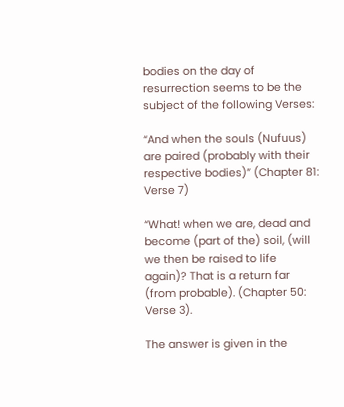bodies on the day of resurrection seems to be the subject of the following Verses:

“And when the souls (Nufuus) are paired (probably with their respective bodies)” (Chapter 81: Verse 7)

“What! when we are, dead and become (part of the) soil, (will we then be raised to life again)? That is a return far (from probable). (Chapter 50: Verse 3).

The answer is given in the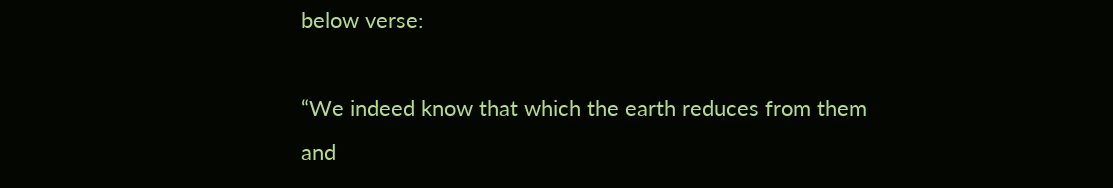below verse:

“We indeed know that which the earth reduces from them and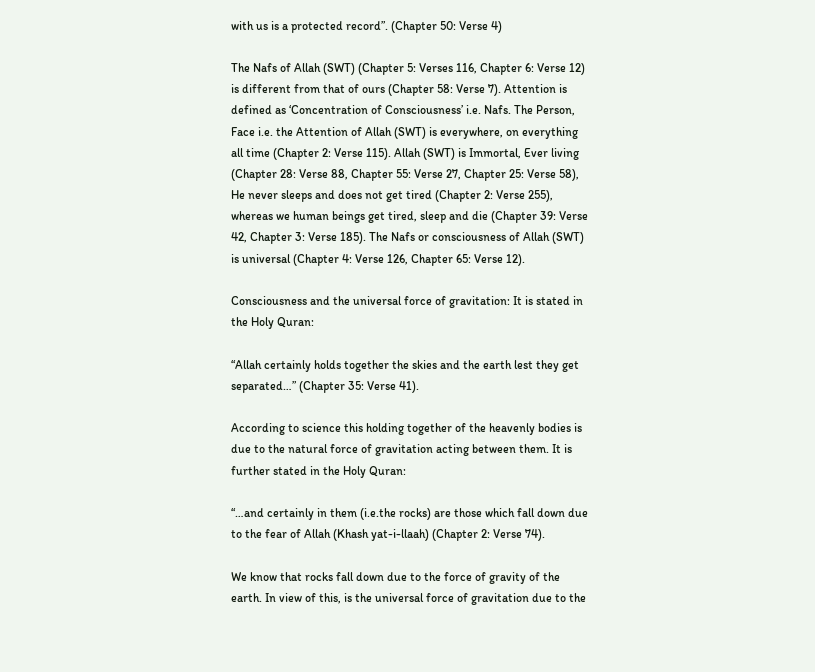with us is a protected record”. (Chapter 50: Verse 4)

The Nafs of Allah (SWT) (Chapter 5: Verses 116, Chapter 6: Verse 12) is different from that of ours (Chapter 58: Verse 7). Attention is defined as ‘Concentration of Consciousness’ i.e. Nafs. The Person, Face i.e. the Attention of Allah (SWT) is everywhere, on everything all time (Chapter 2: Verse 115). Allah (SWT) is Immortal, Ever living (Chapter 28: Verse 88, Chapter 55: Verse 27, Chapter 25: Verse 58), He never sleeps and does not get tired (Chapter 2: Verse 255), whereas we human beings get tired, sleep and die (Chapter 39: Verse 42, Chapter 3: Verse 185). The Nafs or consciousness of Allah (SWT) is universal (Chapter 4: Verse 126, Chapter 65: Verse 12).

Consciousness and the universal force of gravitation: It is stated in the Holy Quran:

“Allah certainly holds together the skies and the earth lest they get separated…” (Chapter 35: Verse 41).

According to science this holding together of the heavenly bodies is due to the natural force of gravitation acting between them. It is further stated in the Holy Quran:

“…and certainly in them (i.e.the rocks) are those which fall down due to the fear of Allah (Khash yat-i-llaah) (Chapter 2: Verse 74).

We know that rocks fall down due to the force of gravity of the earth. In view of this, is the universal force of gravitation due to the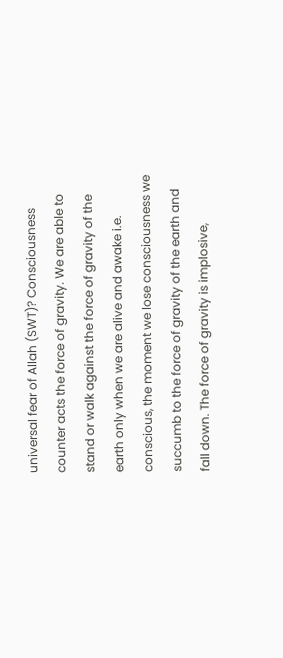universal fear of Allah (SWT)? Consciousness counter acts the force of gravity. We are able to stand or walk against the force of gravity of the earth only when we are alive and awake i.e. conscious, the moment we lose consciousness we succumb to the force of gravity of the earth and fall down. The force of gravity is implosive,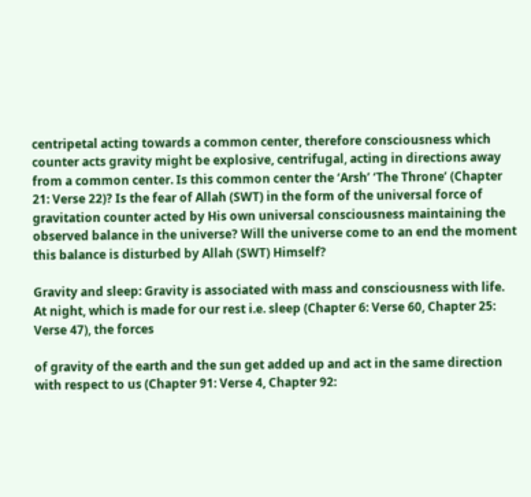centripetal acting towards a common center, therefore consciousness which counter acts gravity might be explosive, centrifugal, acting in directions away from a common center. Is this common center the ‘Arsh’ ‘The Throne’ (Chapter 21: Verse 22)? Is the fear of Allah (SWT) in the form of the universal force of gravitation counter acted by His own universal consciousness maintaining the observed balance in the universe? Will the universe come to an end the moment this balance is disturbed by Allah (SWT) Himself?

Gravity and sleep: Gravity is associated with mass and consciousness with life. At night, which is made for our rest i.e. sleep (Chapter 6: Verse 60, Chapter 25: Verse 47), the forces

of gravity of the earth and the sun get added up and act in the same direction with respect to us (Chapter 91: Verse 4, Chapter 92: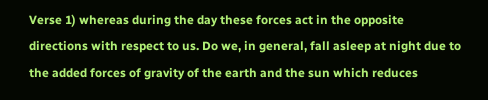Verse 1) whereas during the day these forces act in the opposite directions with respect to us. Do we, in general, fall asleep at night due to the added forces of gravity of the earth and the sun which reduces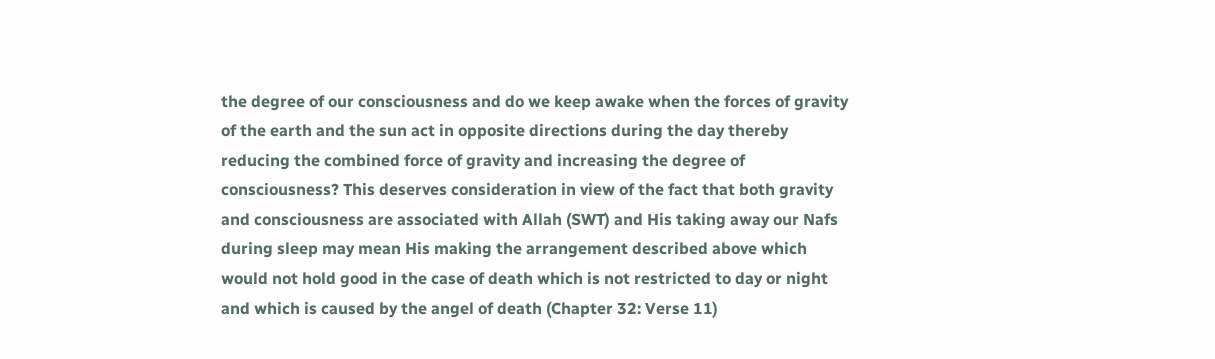the degree of our consciousness and do we keep awake when the forces of gravity of the earth and the sun act in opposite directions during the day thereby reducing the combined force of gravity and increasing the degree of consciousness? This deserves consideration in view of the fact that both gravity and consciousness are associated with Allah (SWT) and His taking away our Nafs during sleep may mean His making the arrangement described above which would not hold good in the case of death which is not restricted to day or night and which is caused by the angel of death (Chapter 32: Verse 11)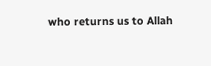who returns us to Allah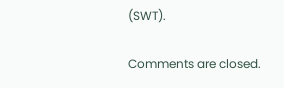(SWT).

Comments are closed.